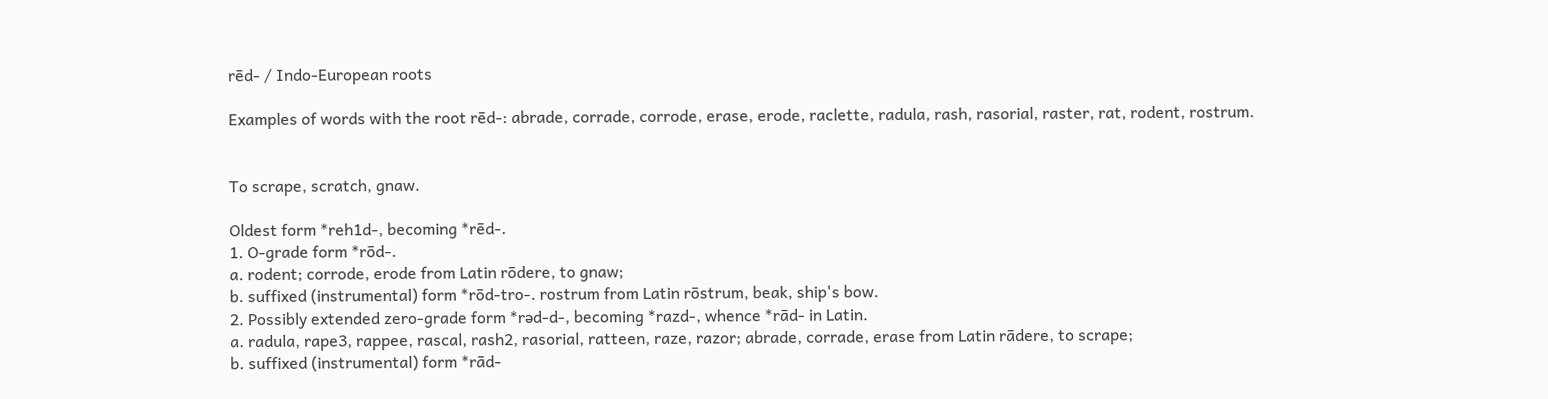rēd- / Indo-European roots

Examples of words with the root rēd-: abrade, corrade, corrode, erase, erode, raclette, radula, rash, rasorial, raster, rat, rodent, rostrum.


To scrape, scratch, gnaw.

Oldest form *reh1d-, becoming *rēd-.
1. O-grade form *rōd-.
a. rodent; corrode, erode from Latin rōdere, to gnaw;
b. suffixed (instrumental) form *rōd-tro-. rostrum from Latin rōstrum, beak, ship's bow.
2. Possibly extended zero-grade form *rəd-d-, becoming *razd-, whence *rād- in Latin.
a. radula, rape3, rappee, rascal, rash2, rasorial, ratteen, raze, razor; abrade, corrade, erase from Latin rādere, to scrape;
b. suffixed (instrumental) form *rād-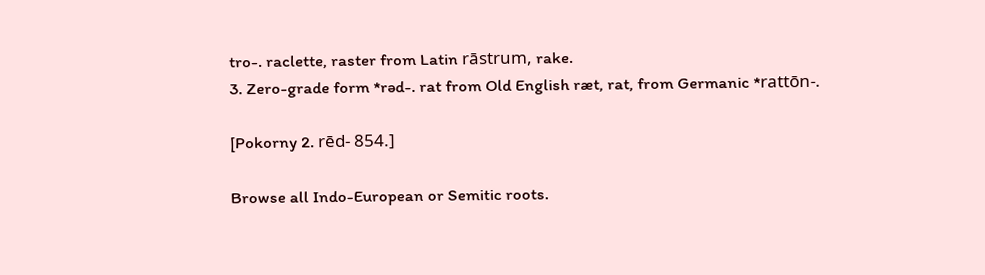tro-. raclette, raster from Latin rāstrum, rake.
3. Zero-grade form *rəd-. rat from Old English ræt, rat, from Germanic *rattōn-.

[Pokorny 2. rēd- 854.]

Browse all Indo-European or Semitic roots.